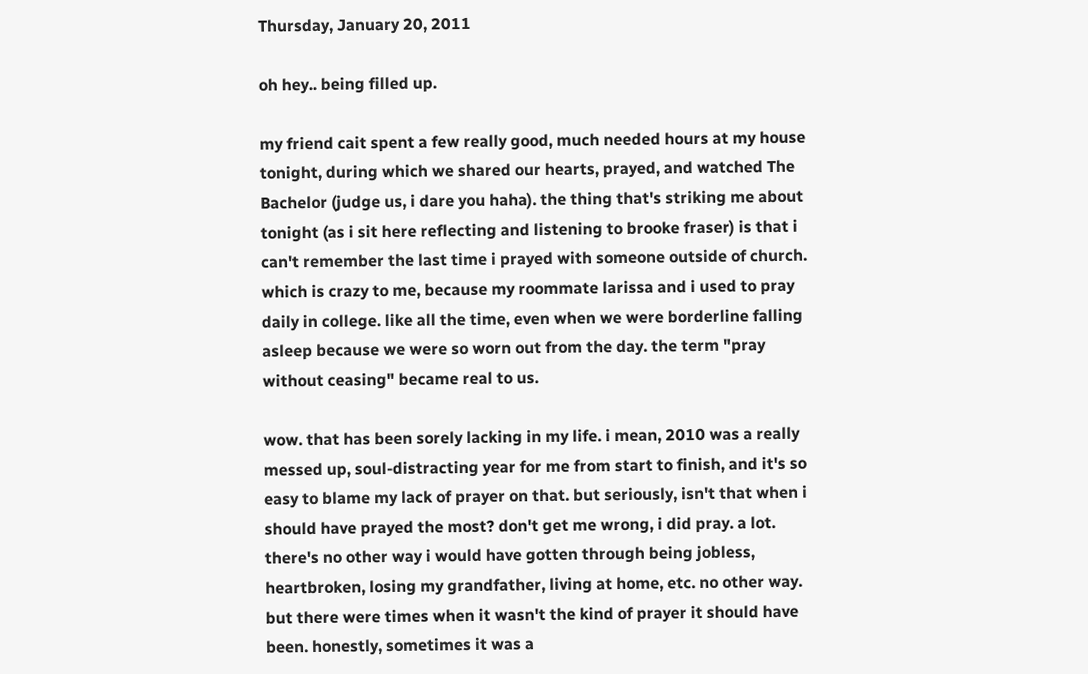Thursday, January 20, 2011

oh hey.. being filled up.

my friend cait spent a few really good, much needed hours at my house tonight, during which we shared our hearts, prayed, and watched The Bachelor (judge us, i dare you haha). the thing that's striking me about tonight (as i sit here reflecting and listening to brooke fraser) is that i can't remember the last time i prayed with someone outside of church. which is crazy to me, because my roommate larissa and i used to pray daily in college. like all the time, even when we were borderline falling asleep because we were so worn out from the day. the term "pray without ceasing" became real to us.

wow. that has been sorely lacking in my life. i mean, 2010 was a really messed up, soul-distracting year for me from start to finish, and it's so easy to blame my lack of prayer on that. but seriously, isn't that when i should have prayed the most? don't get me wrong, i did pray. a lot. there's no other way i would have gotten through being jobless, heartbroken, losing my grandfather, living at home, etc. no other way. but there were times when it wasn't the kind of prayer it should have been. honestly, sometimes it was a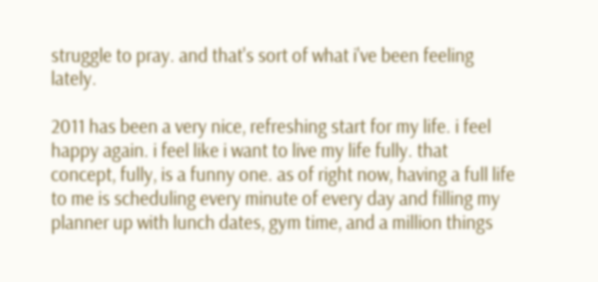struggle to pray. and that's sort of what i've been feeling lately.

2011 has been a very nice, refreshing start for my life. i feel happy again. i feel like i want to live my life fully. that concept, fully, is a funny one. as of right now, having a full life to me is scheduling every minute of every day and filling my planner up with lunch dates, gym time, and a million things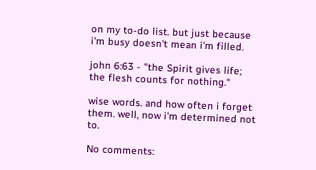on my to-do list. but just because i'm busy doesn't mean i'm filled.

john 6:63 - "the Spirit gives life; the flesh counts for nothing."

wise words. and how often i forget them. well, now i'm determined not to.

No comments: